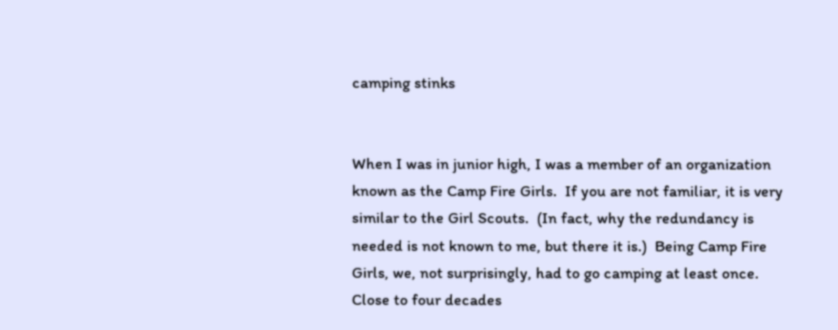camping stinks


When I was in junior high, I was a member of an organization known as the Camp Fire Girls.  If you are not familiar, it is very similar to the Girl Scouts.  (In fact, why the redundancy is needed is not known to me, but there it is.)  Being Camp Fire Girls, we, not surprisingly, had to go camping at least once.  Close to four decades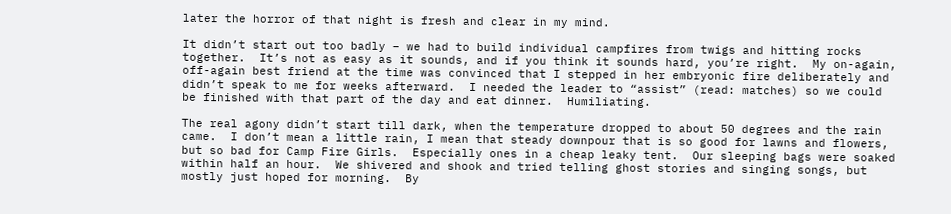later the horror of that night is fresh and clear in my mind.

It didn’t start out too badly – we had to build individual campfires from twigs and hitting rocks together.  It’s not as easy as it sounds, and if you think it sounds hard, you’re right.  My on-again, off-again best friend at the time was convinced that I stepped in her embryonic fire deliberately and didn’t speak to me for weeks afterward.  I needed the leader to “assist” (read: matches) so we could be finished with that part of the day and eat dinner.  Humiliating.

The real agony didn’t start till dark, when the temperature dropped to about 50 degrees and the rain came.  I don’t mean a little rain, I mean that steady downpour that is so good for lawns and flowers, but so bad for Camp Fire Girls.  Especially ones in a cheap leaky tent.  Our sleeping bags were soaked within half an hour.  We shivered and shook and tried telling ghost stories and singing songs, but mostly just hoped for morning.  By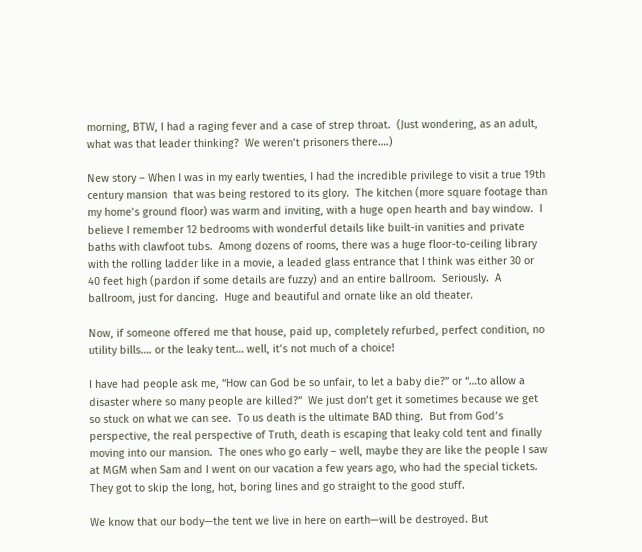morning, BTW, I had a raging fever and a case of strep throat.  (Just wondering, as an adult, what was that leader thinking?  We weren’t prisoners there….)

New story – When I was in my early twenties, I had the incredible privilege to visit a true 19th century mansion  that was being restored to its glory.  The kitchen (more square footage than my home’s ground floor) was warm and inviting, with a huge open hearth and bay window.  I believe I remember 12 bedrooms with wonderful details like built-in vanities and private baths with clawfoot tubs.  Among dozens of rooms, there was a huge floor-to-ceiling library with the rolling ladder like in a movie, a leaded glass entrance that I think was either 30 or 40 feet high (pardon if some details are fuzzy) and an entire ballroom.  Seriously.  A ballroom, just for dancing.  Huge and beautiful and ornate like an old theater.

Now, if someone offered me that house, paid up, completely refurbed, perfect condition, no utility bills…. or the leaky tent… well, it’s not much of a choice!

I have had people ask me, “How can God be so unfair, to let a baby die?” or “…to allow a disaster where so many people are killed?”  We just don’t get it sometimes because we get so stuck on what we can see.  To us death is the ultimate BAD thing.  But from God’s perspective, the real perspective of Truth, death is escaping that leaky cold tent and finally moving into our mansion.  The ones who go early – well, maybe they are like the people I saw at MGM when Sam and I went on our vacation a few years ago, who had the special tickets.  They got to skip the long, hot, boring lines and go straight to the good stuff.

We know that our body—the tent we live in here on earth—will be destroyed. But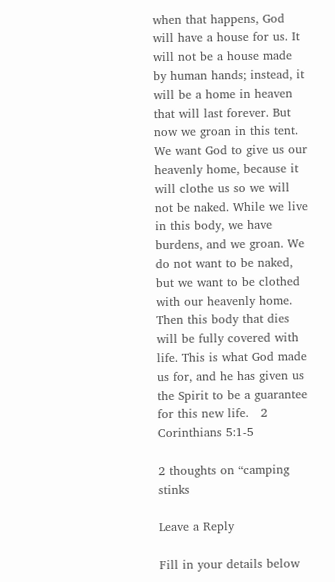when that happens, God will have a house for us. It will not be a house made by human hands; instead, it will be a home in heaven that will last forever. But now we groan in this tent. We want God to give us our heavenly home, because it will clothe us so we will not be naked. While we live in this body, we have burdens, and we groan. We do not want to be naked, but we want to be clothed with our heavenly home.  Then this body that dies will be fully covered with life. This is what God made us for, and he has given us the Spirit to be a guarantee for this new life.   2 Corinthians 5:1-5

2 thoughts on “camping stinks

Leave a Reply

Fill in your details below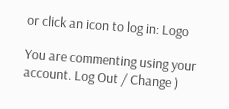or click an icon to log in: Logo

You are commenting using your account. Log Out / Change )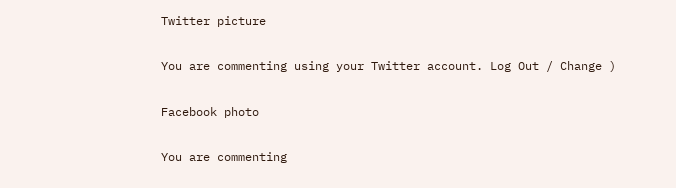Twitter picture

You are commenting using your Twitter account. Log Out / Change )

Facebook photo

You are commenting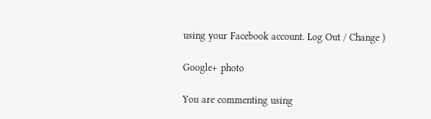using your Facebook account. Log Out / Change )

Google+ photo

You are commenting using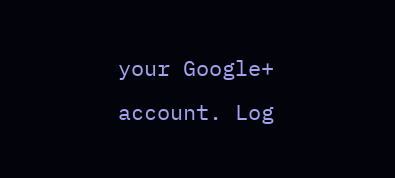your Google+ account. Log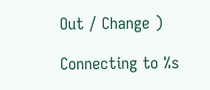Out / Change )

Connecting to %s